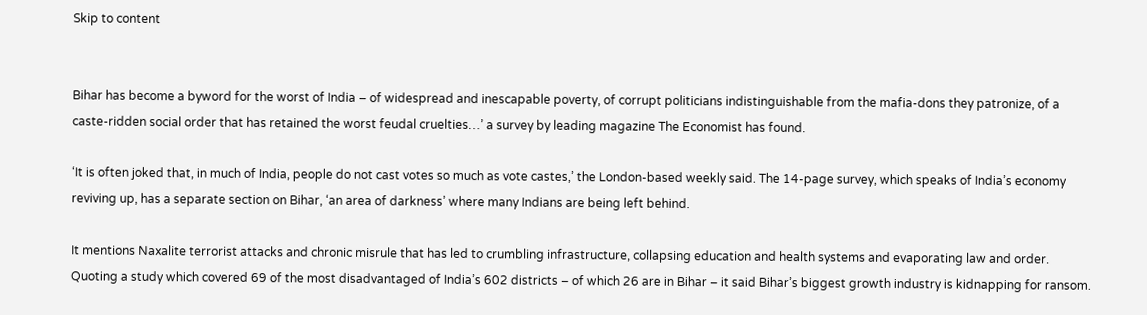Skip to content


Bihar has become a byword for the worst of India – of widespread and inescapable poverty, of corrupt politicians indistinguishable from the mafia-dons they patronize, of a caste-ridden social order that has retained the worst feudal cruelties…’ a survey by leading magazine The Economist has found.

‘It is often joked that, in much of India, people do not cast votes so much as vote castes,’ the London-based weekly said. The 14-page survey, which speaks of India’s economy reviving up, has a separate section on Bihar, ‘an area of darkness’ where many Indians are being left behind.

It mentions Naxalite terrorist attacks and chronic misrule that has led to crumbling infrastructure, collapsing education and health systems and evaporating law and order. Quoting a study which covered 69 of the most disadvantaged of India’s 602 districts – of which 26 are in Bihar – it said Bihar’s biggest growth industry is kidnapping for ransom.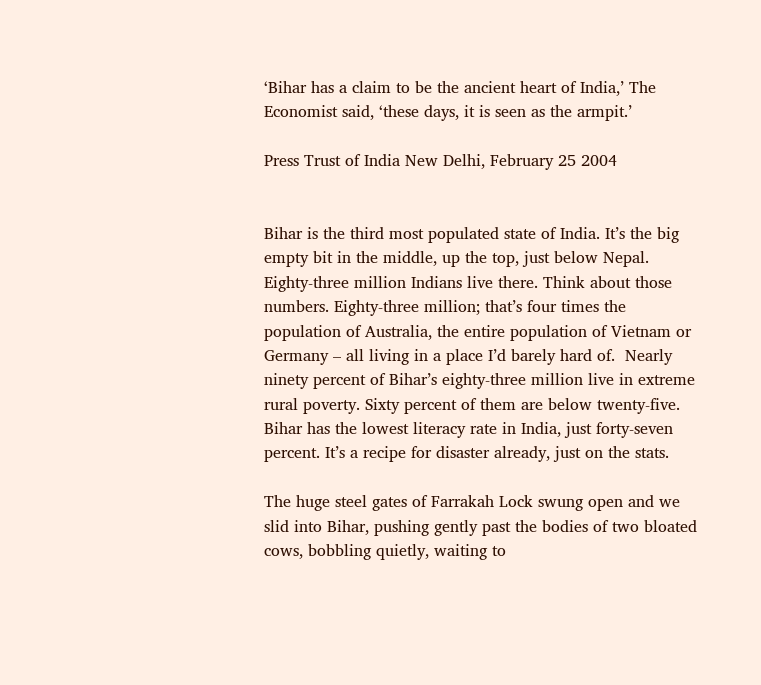‘Bihar has a claim to be the ancient heart of India,’ The Economist said, ‘these days, it is seen as the armpit.’

Press Trust of India New Delhi, February 25 2004


Bihar is the third most populated state of India. It’s the big empty bit in the middle, up the top, just below Nepal. Eighty-three million Indians live there. Think about those numbers. Eighty-three million; that’s four times the population of Australia, the entire population of Vietnam or Germany – all living in a place I’d barely hard of.  Nearly ninety percent of Bihar’s eighty-three million live in extreme rural poverty. Sixty percent of them are below twenty-five. Bihar has the lowest literacy rate in India, just forty-seven percent. It’s a recipe for disaster already, just on the stats.

The huge steel gates of Farrakah Lock swung open and we slid into Bihar, pushing gently past the bodies of two bloated cows, bobbling quietly, waiting to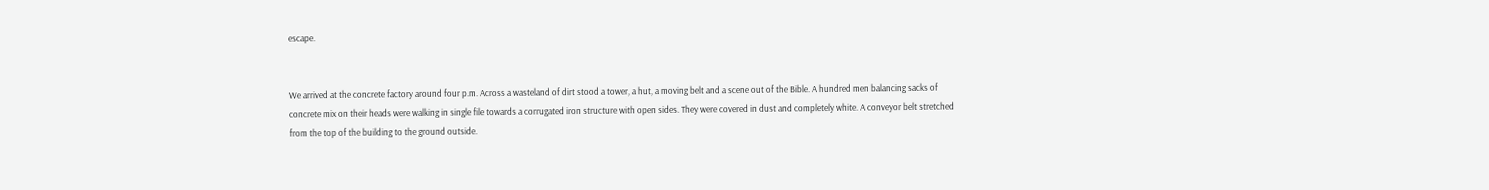escape.


We arrived at the concrete factory around four p.m. Across a wasteland of dirt stood a tower, a hut, a moving belt and a scene out of the Bible. A hundred men balancing sacks of concrete mix on their heads were walking in single file towards a corrugated iron structure with open sides. They were covered in dust and completely white. A conveyor belt stretched from the top of the building to the ground outside.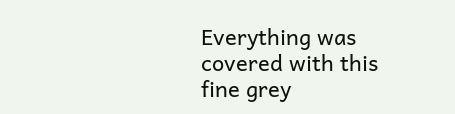Everything was covered with this fine grey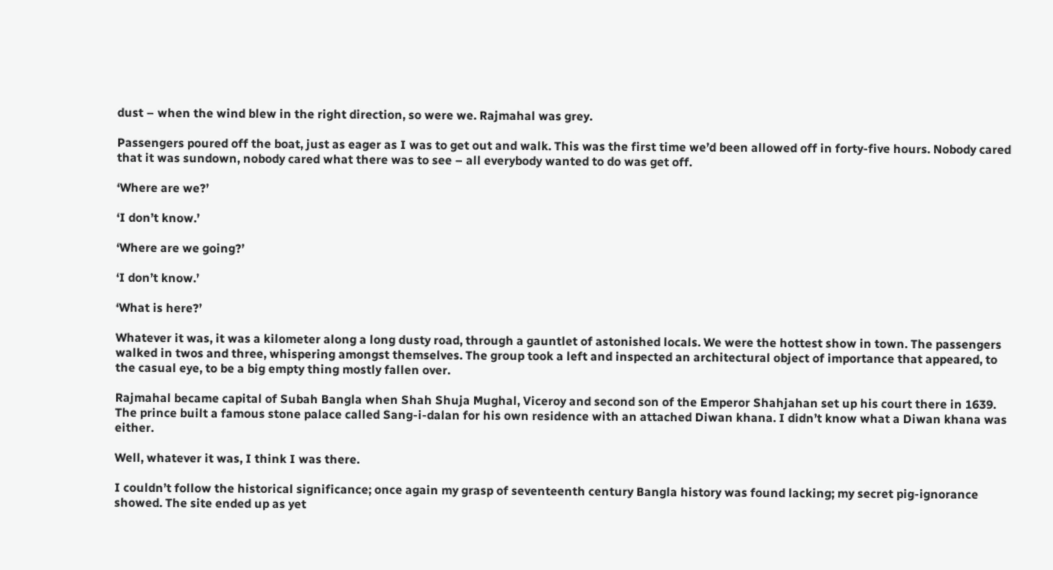dust – when the wind blew in the right direction, so were we. Rajmahal was grey.

Passengers poured off the boat, just as eager as I was to get out and walk. This was the first time we’d been allowed off in forty-five hours. Nobody cared that it was sundown, nobody cared what there was to see – all everybody wanted to do was get off.

‘Where are we?’

‘I don’t know.’

‘Where are we going?’

‘I don’t know.’

‘What is here?’

Whatever it was, it was a kilometer along a long dusty road, through a gauntlet of astonished locals. We were the hottest show in town. The passengers walked in twos and three, whispering amongst themselves. The group took a left and inspected an architectural object of importance that appeared, to the casual eye, to be a big empty thing mostly fallen over.

Rajmahal became capital of Subah Bangla when Shah Shuja Mughal, Viceroy and second son of the Emperor Shahjahan set up his court there in 1639. The prince built a famous stone palace called Sang-i-dalan for his own residence with an attached Diwan khana. I didn’t know what a Diwan khana was either.

Well, whatever it was, I think I was there.

I couldn’t follow the historical significance; once again my grasp of seventeenth century Bangla history was found lacking; my secret pig-ignorance showed. The site ended up as yet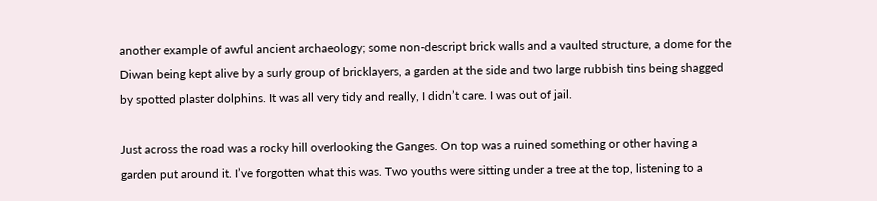another example of awful ancient archaeology; some non-descript brick walls and a vaulted structure, a dome for the Diwan being kept alive by a surly group of bricklayers, a garden at the side and two large rubbish tins being shagged by spotted plaster dolphins. It was all very tidy and really, I didn’t care. I was out of jail.

Just across the road was a rocky hill overlooking the Ganges. On top was a ruined something or other having a garden put around it. I’ve forgotten what this was. Two youths were sitting under a tree at the top, listening to a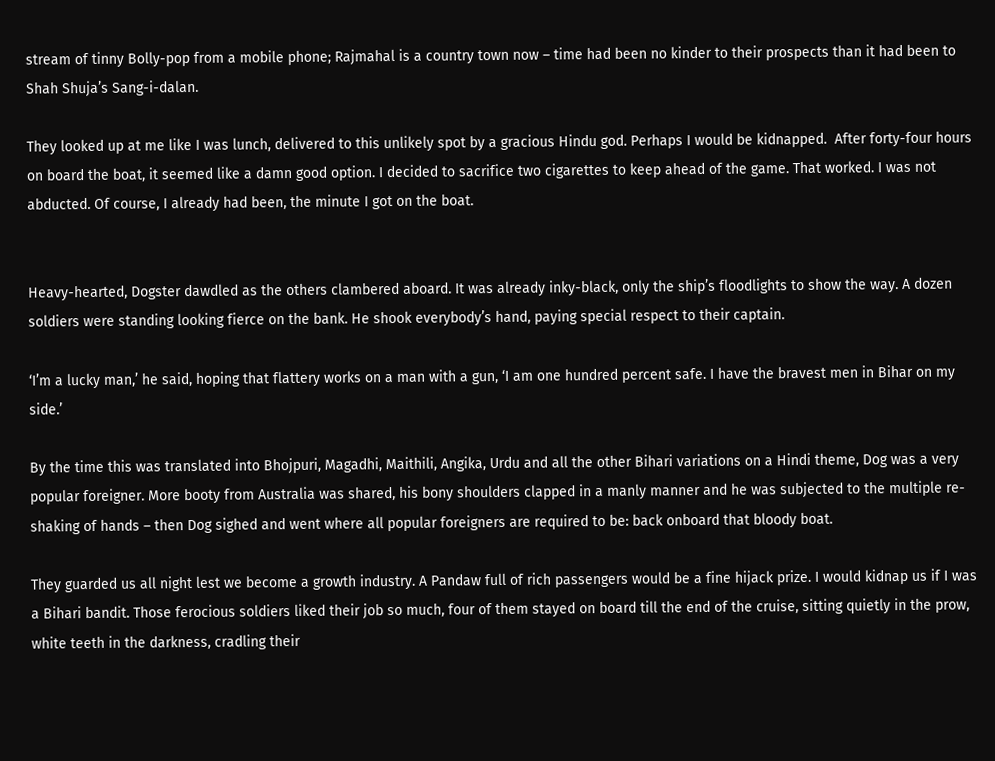stream of tinny Bolly-pop from a mobile phone; Rajmahal is a country town now – time had been no kinder to their prospects than it had been to Shah Shuja’s Sang-i-dalan.

They looked up at me like I was lunch, delivered to this unlikely spot by a gracious Hindu god. Perhaps I would be kidnapped.  After forty-four hours on board the boat, it seemed like a damn good option. I decided to sacrifice two cigarettes to keep ahead of the game. That worked. I was not abducted. Of course, I already had been, the minute I got on the boat.


Heavy-hearted, Dogster dawdled as the others clambered aboard. It was already inky-black, only the ship’s floodlights to show the way. A dozen soldiers were standing looking fierce on the bank. He shook everybody’s hand, paying special respect to their captain.

‘I’m a lucky man,’ he said, hoping that flattery works on a man with a gun, ‘I am one hundred percent safe. I have the bravest men in Bihar on my side.’

By the time this was translated into Bhojpuri, Magadhi, Maithili, Angika, Urdu and all the other Bihari variations on a Hindi theme, Dog was a very popular foreigner. More booty from Australia was shared, his bony shoulders clapped in a manly manner and he was subjected to the multiple re-shaking of hands – then Dog sighed and went where all popular foreigners are required to be: back onboard that bloody boat.

They guarded us all night lest we become a growth industry. A Pandaw full of rich passengers would be a fine hijack prize. I would kidnap us if I was a Bihari bandit. Those ferocious soldiers liked their job so much, four of them stayed on board till the end of the cruise, sitting quietly in the prow, white teeth in the darkness, cradling their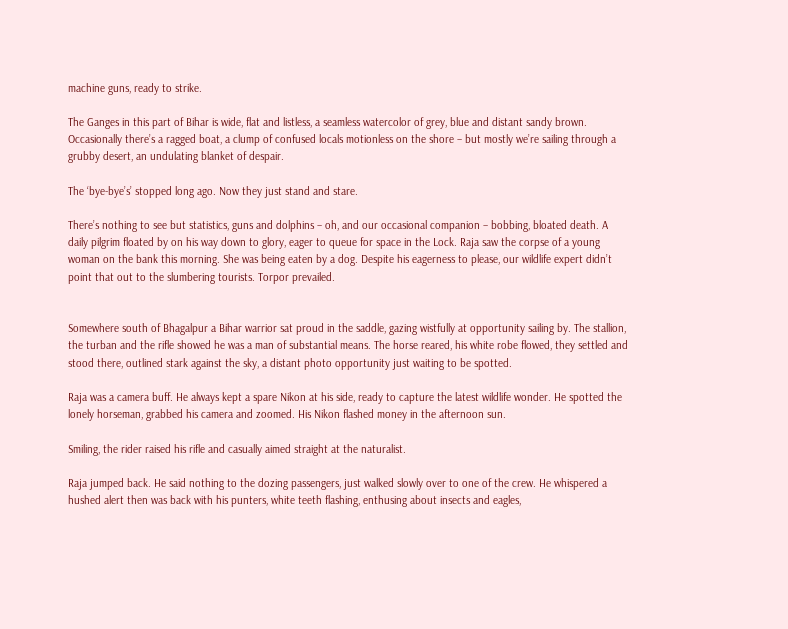machine guns, ready to strike.

The Ganges in this part of Bihar is wide, flat and listless, a seamless watercolor of grey, blue and distant sandy brown. Occasionally there’s a ragged boat, a clump of confused locals motionless on the shore – but mostly we’re sailing through a grubby desert, an undulating blanket of despair.

The ‘bye-bye’s’ stopped long ago. Now they just stand and stare.

There’s nothing to see but statistics, guns and dolphins – oh, and our occasional companion – bobbing, bloated death. A daily pilgrim floated by on his way down to glory, eager to queue for space in the Lock. Raja saw the corpse of a young woman on the bank this morning. She was being eaten by a dog. Despite his eagerness to please, our wildlife expert didn’t point that out to the slumbering tourists. Torpor prevailed.


Somewhere south of Bhagalpur a Bihar warrior sat proud in the saddle, gazing wistfully at opportunity sailing by. The stallion, the turban and the rifle showed he was a man of substantial means. The horse reared, his white robe flowed, they settled and stood there, outlined stark against the sky, a distant photo opportunity just waiting to be spotted.

Raja was a camera buff. He always kept a spare Nikon at his side, ready to capture the latest wildlife wonder. He spotted the lonely horseman, grabbed his camera and zoomed. His Nikon flashed money in the afternoon sun.

Smiling, the rider raised his rifle and casually aimed straight at the naturalist.

Raja jumped back. He said nothing to the dozing passengers, just walked slowly over to one of the crew. He whispered a hushed alert then was back with his punters, white teeth flashing, enthusing about insects and eagles,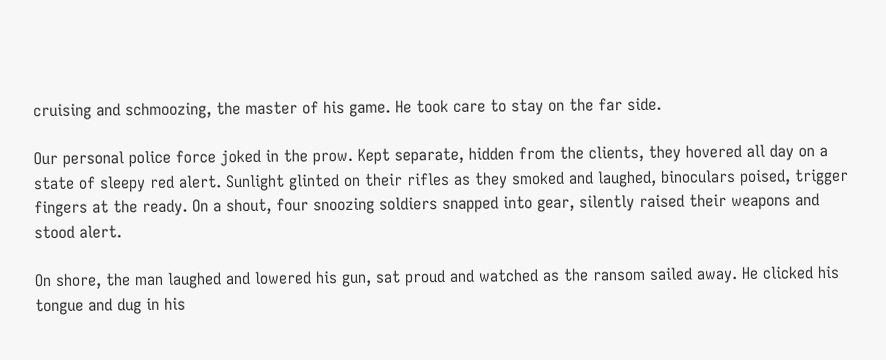cruising and schmoozing, the master of his game. He took care to stay on the far side.

Our personal police force joked in the prow. Kept separate, hidden from the clients, they hovered all day on a state of sleepy red alert. Sunlight glinted on their rifles as they smoked and laughed, binoculars poised, trigger fingers at the ready. On a shout, four snoozing soldiers snapped into gear, silently raised their weapons and stood alert.

On shore, the man laughed and lowered his gun, sat proud and watched as the ransom sailed away. He clicked his tongue and dug in his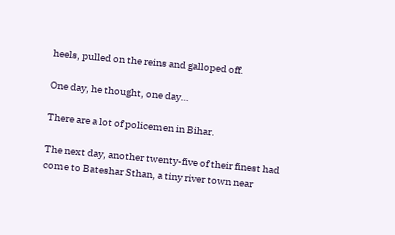heels, pulled on the reins and galloped off.

One day, he thought, one day…

There are a lot of policemen in Bihar.

The next day, another twenty-five of their finest had come to Bateshar Sthan, a tiny river town near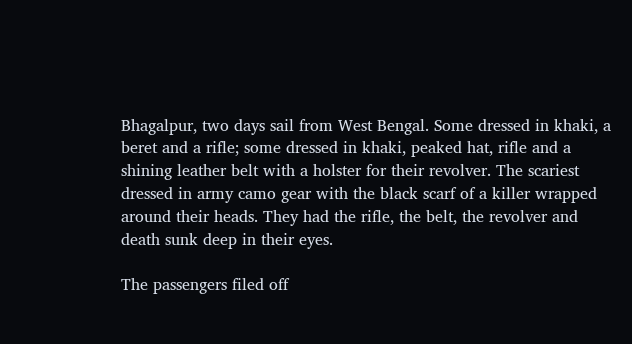Bhagalpur, two days sail from West Bengal. Some dressed in khaki, a beret and a rifle; some dressed in khaki, peaked hat, rifle and a shining leather belt with a holster for their revolver. The scariest dressed in army camo gear with the black scarf of a killer wrapped around their heads. They had the rifle, the belt, the revolver and death sunk deep in their eyes.

The passengers filed off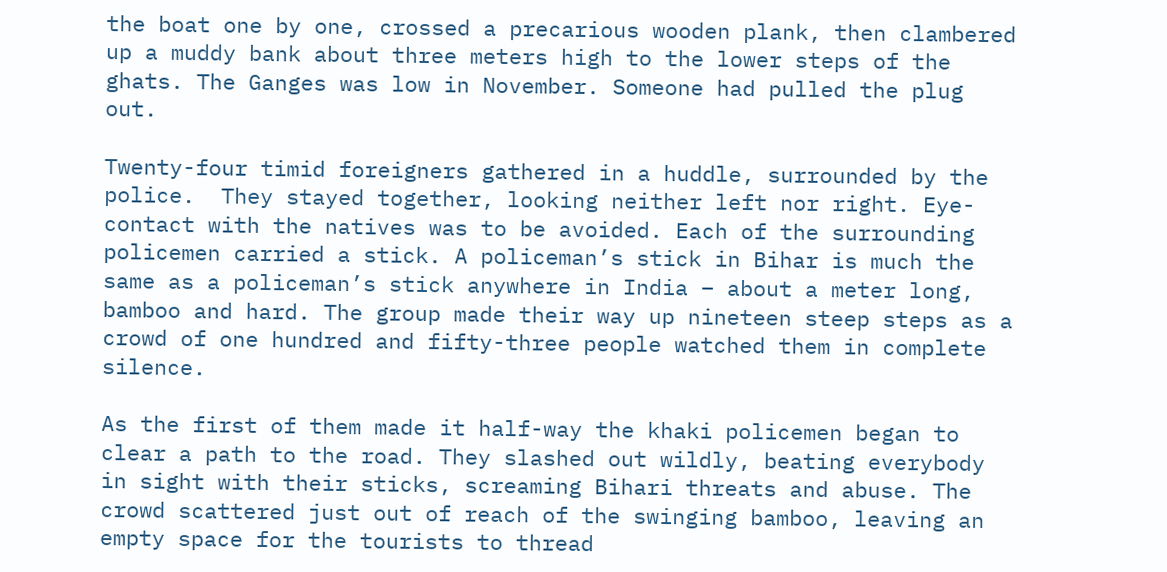the boat one by one, crossed a precarious wooden plank, then clambered up a muddy bank about three meters high to the lower steps of the ghats. The Ganges was low in November. Someone had pulled the plug out.

Twenty-four timid foreigners gathered in a huddle, surrounded by the police.  They stayed together, looking neither left nor right. Eye-contact with the natives was to be avoided. Each of the surrounding policemen carried a stick. A policeman’s stick in Bihar is much the same as a policeman’s stick anywhere in India – about a meter long, bamboo and hard. The group made their way up nineteen steep steps as a crowd of one hundred and fifty-three people watched them in complete silence.

As the first of them made it half-way the khaki policemen began to clear a path to the road. They slashed out wildly, beating everybody in sight with their sticks, screaming Bihari threats and abuse. The crowd scattered just out of reach of the swinging bamboo, leaving an empty space for the tourists to thread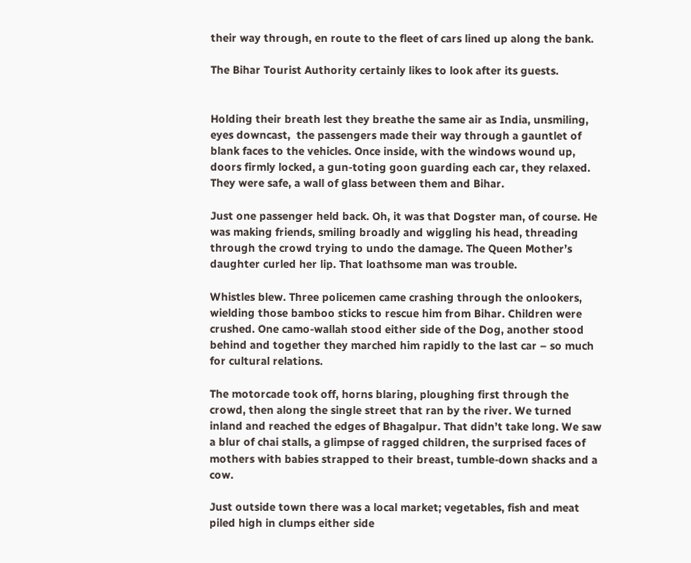their way through, en route to the fleet of cars lined up along the bank.

The Bihar Tourist Authority certainly likes to look after its guests.


Holding their breath lest they breathe the same air as India, unsmiling, eyes downcast,  the passengers made their way through a gauntlet of blank faces to the vehicles. Once inside, with the windows wound up, doors firmly locked, a gun-toting goon guarding each car, they relaxed. They were safe, a wall of glass between them and Bihar.

Just one passenger held back. Oh, it was that Dogster man, of course. He was making friends, smiling broadly and wiggling his head, threading through the crowd trying to undo the damage. The Queen Mother’s daughter curled her lip. That loathsome man was trouble.

Whistles blew. Three policemen came crashing through the onlookers, wielding those bamboo sticks to rescue him from Bihar. Children were crushed. One camo-wallah stood either side of the Dog, another stood behind and together they marched him rapidly to the last car – so much for cultural relations.

The motorcade took off, horns blaring, ploughing first through the crowd, then along the single street that ran by the river. We turned inland and reached the edges of Bhagalpur. That didn’t take long. We saw a blur of chai stalls, a glimpse of ragged children, the surprised faces of mothers with babies strapped to their breast, tumble-down shacks and a cow.

Just outside town there was a local market; vegetables, fish and meat piled high in clumps either side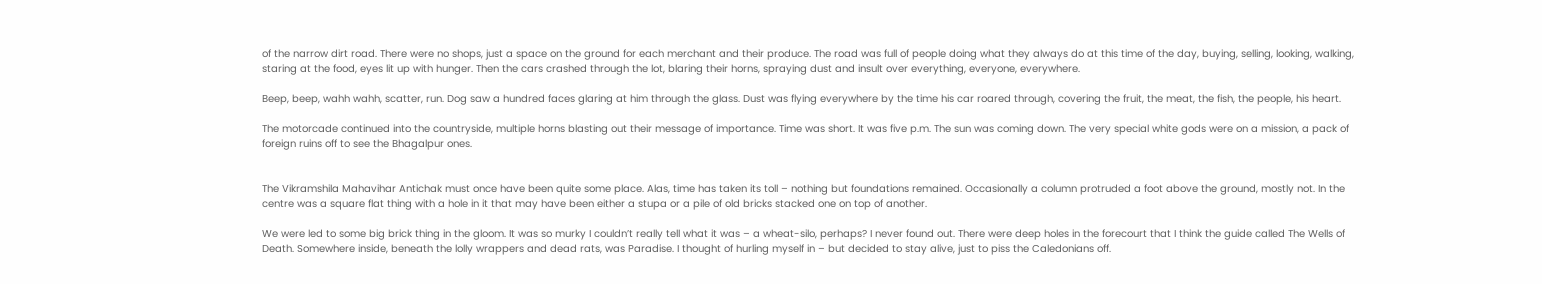of the narrow dirt road. There were no shops, just a space on the ground for each merchant and their produce. The road was full of people doing what they always do at this time of the day, buying, selling, looking, walking, staring at the food, eyes lit up with hunger. Then the cars crashed through the lot, blaring their horns, spraying dust and insult over everything, everyone, everywhere.

Beep, beep, wahh wahh, scatter, run. Dog saw a hundred faces glaring at him through the glass. Dust was flying everywhere by the time his car roared through, covering the fruit, the meat, the fish, the people, his heart.

The motorcade continued into the countryside, multiple horns blasting out their message of importance. Time was short. It was five p.m. The sun was coming down. The very special white gods were on a mission, a pack of foreign ruins off to see the Bhagalpur ones.


The Vikramshila Mahavihar Antichak must once have been quite some place. Alas, time has taken its toll – nothing but foundations remained. Occasionally a column protruded a foot above the ground, mostly not. In the centre was a square flat thing with a hole in it that may have been either a stupa or a pile of old bricks stacked one on top of another.

We were led to some big brick thing in the gloom. It was so murky I couldn’t really tell what it was – a wheat-silo, perhaps? I never found out. There were deep holes in the forecourt that I think the guide called The Wells of Death. Somewhere inside, beneath the lolly wrappers and dead rats, was Paradise. I thought of hurling myself in – but decided to stay alive, just to piss the Caledonians off.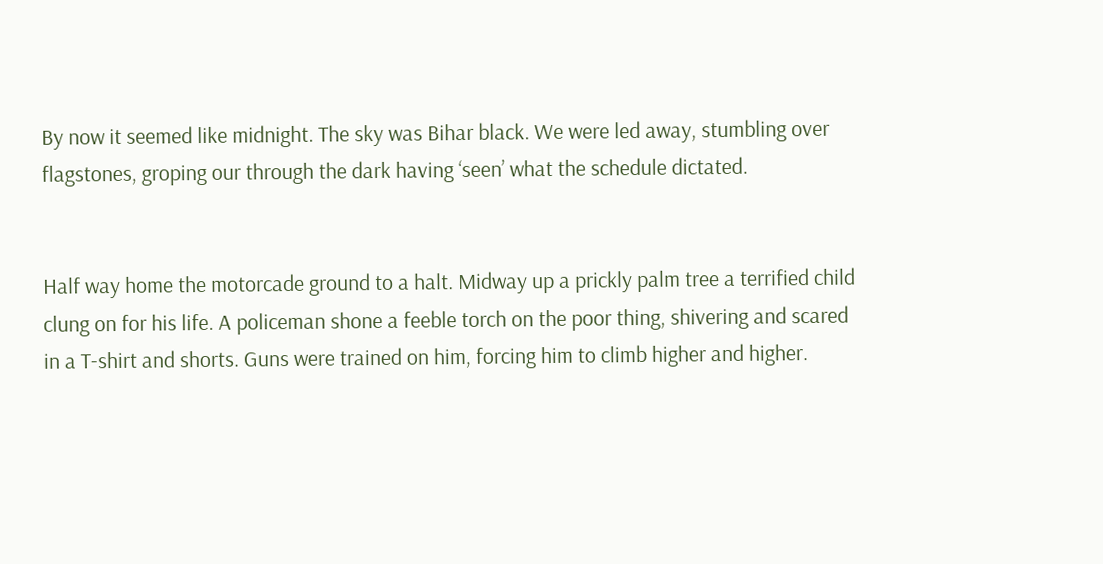By now it seemed like midnight. The sky was Bihar black. We were led away, stumbling over flagstones, groping our through the dark having ‘seen’ what the schedule dictated.


Half way home the motorcade ground to a halt. Midway up a prickly palm tree a terrified child clung on for his life. A policeman shone a feeble torch on the poor thing, shivering and scared in a T-shirt and shorts. Guns were trained on him, forcing him to climb higher and higher.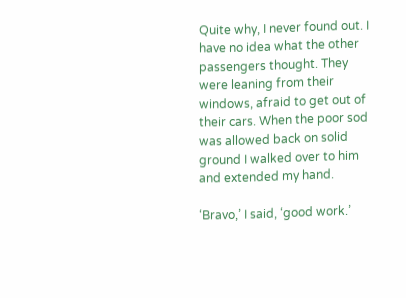Quite why, I never found out. I have no idea what the other passengers thought. They were leaning from their windows, afraid to get out of their cars. When the poor sod was allowed back on solid ground I walked over to him and extended my hand.

‘Bravo,’ I said, ‘good work.’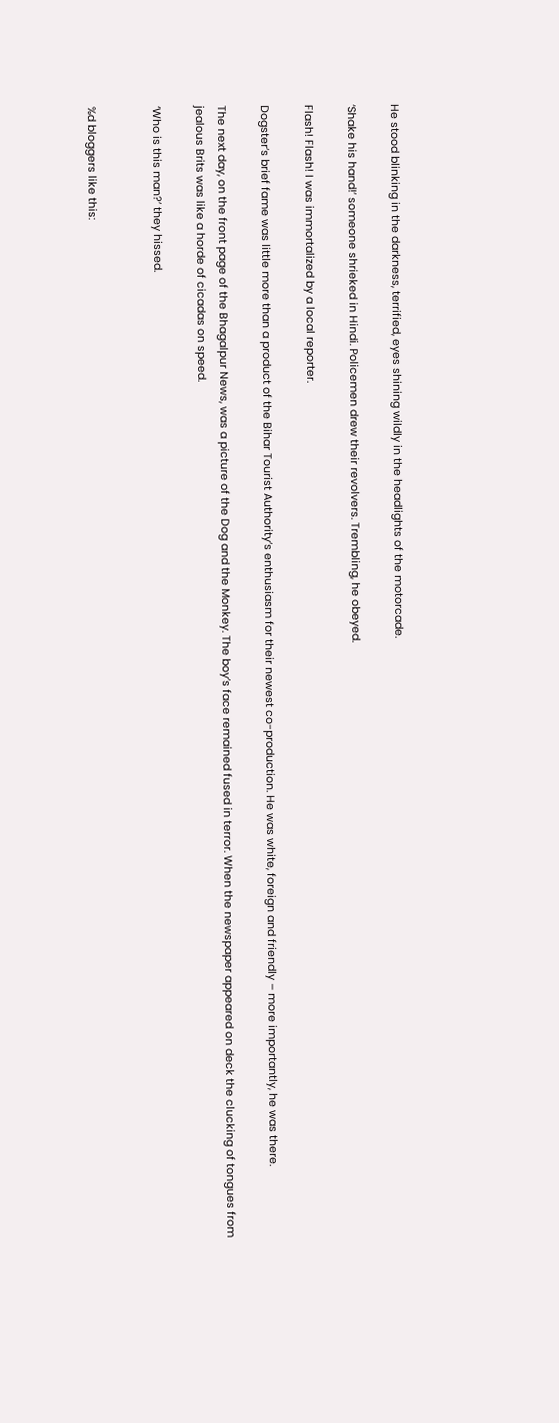He stood blinking in the darkness, terrified, eyes shining wildly in the headlights of the motorcade.

‘Shake his hand!’ someone shrieked in Hindi. Policemen drew their revolvers. Trembling, he obeyed.

Flash! Flash! I was immortalized by a local reporter.

Dogster’s brief fame was little more than a product of the Bihar Tourist Authority’s enthusiasm for their newest co-production. He was white, foreign and friendly – more importantly, he was there.

The next day, on the front page of the Bhagalpur News, was a picture of the Dog and the Monkey. The boy’s face remained fused in terror. When the newspaper appeared on deck the clucking of tongues from jealous Brits was like a horde of cicadas on speed.

‘Who is this man?’ they hissed.


%d bloggers like this: